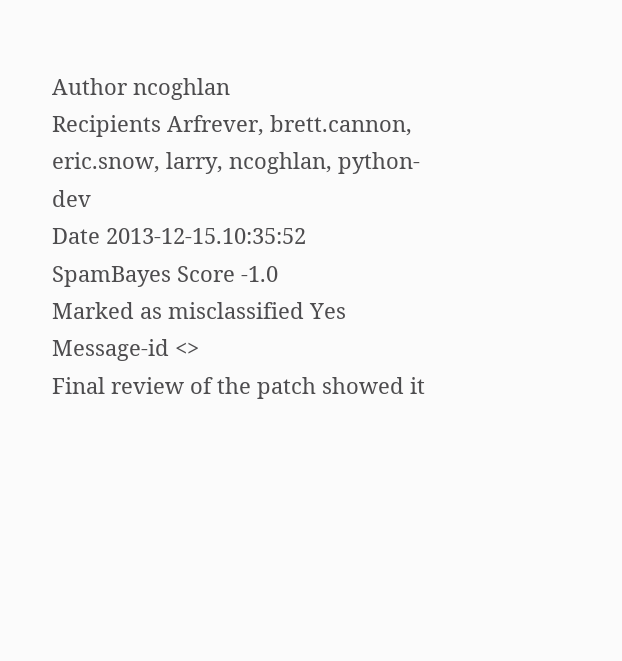Author ncoghlan
Recipients Arfrever, brett.cannon, eric.snow, larry, ncoghlan, python-dev
Date 2013-12-15.10:35:52
SpamBayes Score -1.0
Marked as misclassified Yes
Message-id <>
Final review of the patch showed it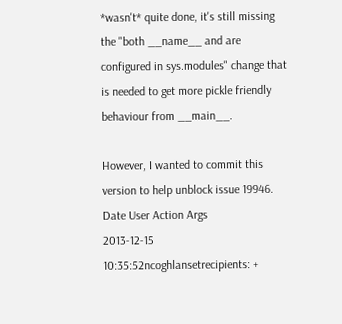*wasn't* quite done, it's still missing the "both __name__ and are configured in sys.modules" change that is needed to get more pickle friendly behaviour from __main__.

However, I wanted to commit this version to help unblock issue 19946.
Date User Action Args
2013-12-15 10:35:52ncoghlansetrecipients: +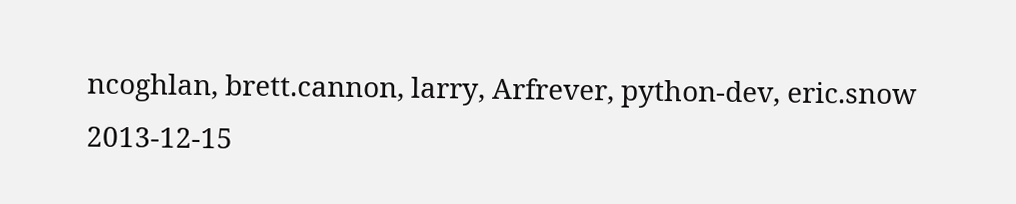ncoghlan, brett.cannon, larry, Arfrever, python-dev, eric.snow
2013-12-15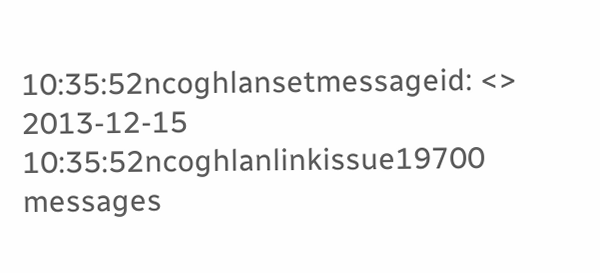10:35:52ncoghlansetmessageid: <>
2013-12-15 10:35:52ncoghlanlinkissue19700 messages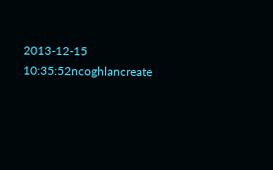2013-12-15 10:35:52ncoghlancreate